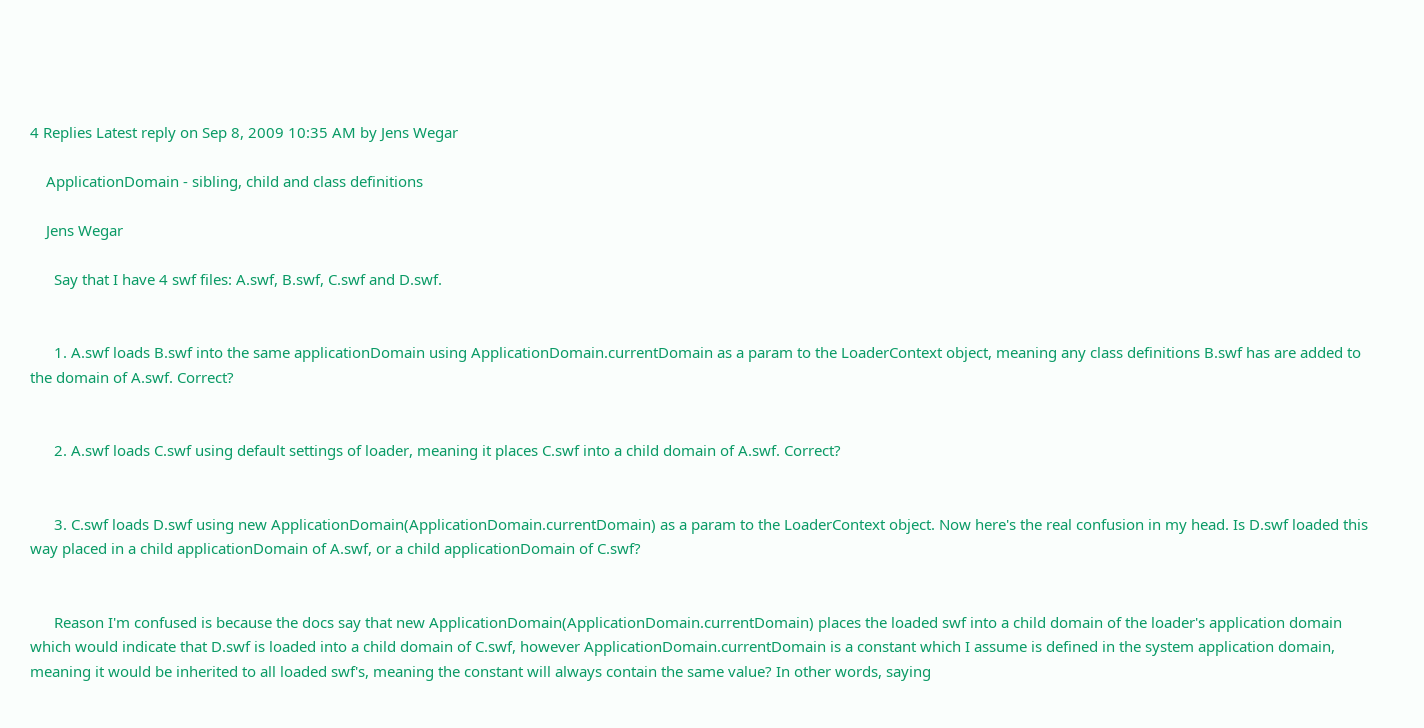4 Replies Latest reply on Sep 8, 2009 10:35 AM by Jens Wegar

    ApplicationDomain - sibling, child and class definitions

    Jens Wegar

      Say that I have 4 swf files: A.swf, B.swf, C.swf and D.swf.


      1. A.swf loads B.swf into the same applicationDomain using ApplicationDomain.currentDomain as a param to the LoaderContext object, meaning any class definitions B.swf has are added to the domain of A.swf. Correct?


      2. A.swf loads C.swf using default settings of loader, meaning it places C.swf into a child domain of A.swf. Correct?


      3. C.swf loads D.swf using new ApplicationDomain(ApplicationDomain.currentDomain) as a param to the LoaderContext object. Now here's the real confusion in my head. Is D.swf loaded this way placed in a child applicationDomain of A.swf, or a child applicationDomain of C.swf?


      Reason I'm confused is because the docs say that new ApplicationDomain(ApplicationDomain.currentDomain) places the loaded swf into a child domain of the loader's application domain which would indicate that D.swf is loaded into a child domain of C.swf, however ApplicationDomain.currentDomain is a constant which I assume is defined in the system application domain, meaning it would be inherited to all loaded swf's, meaning the constant will always contain the same value? In other words, saying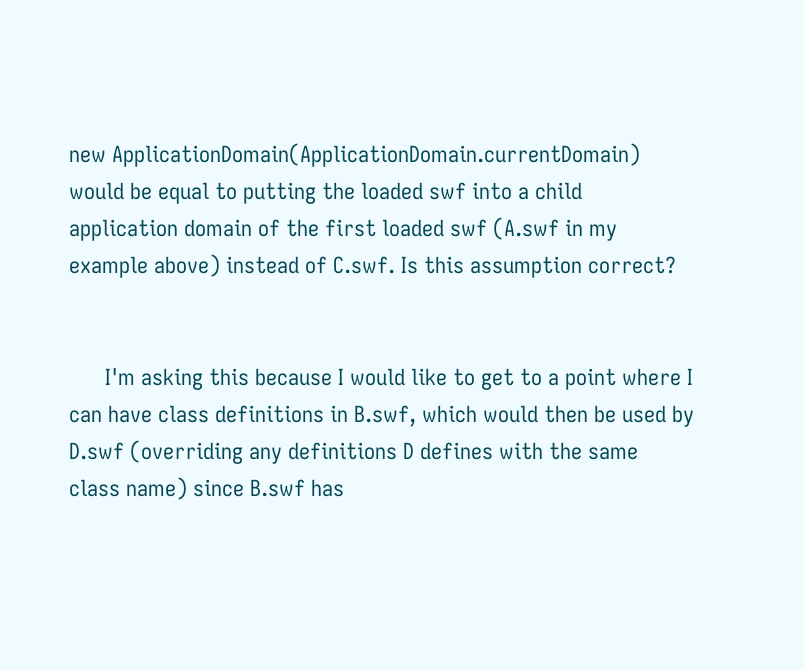new ApplicationDomain(ApplicationDomain.currentDomain) would be equal to putting the loaded swf into a child application domain of the first loaded swf (A.swf in my example above) instead of C.swf. Is this assumption correct?


      I'm asking this because I would like to get to a point where I can have class definitions in B.swf, which would then be used by D.swf (overriding any definitions D defines with the same class name) since B.swf has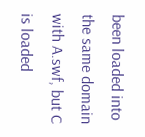been loaded into the same domain with A.swf, but C is loaded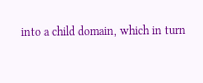into a child domain, which in turn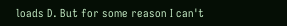loads D. But for some reason I can't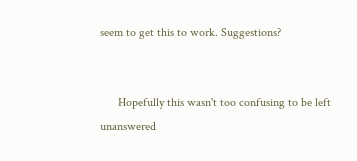seem to get this to work. Suggestions?


      Hopefully this wasn't too confusing to be left unanswered